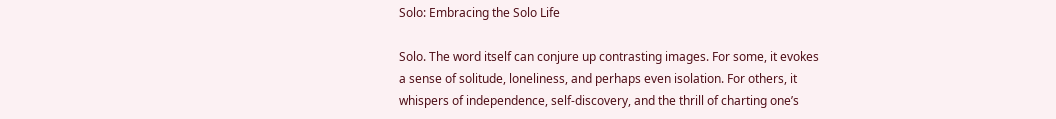Solo: Embracing the Solo Life

Solo. The word itself can conjure up contrasting images. For some, it evokes a sense of solitude, loneliness, and perhaps even isolation. For others, it whispers of independence, self-discovery, and the thrill of charting one’s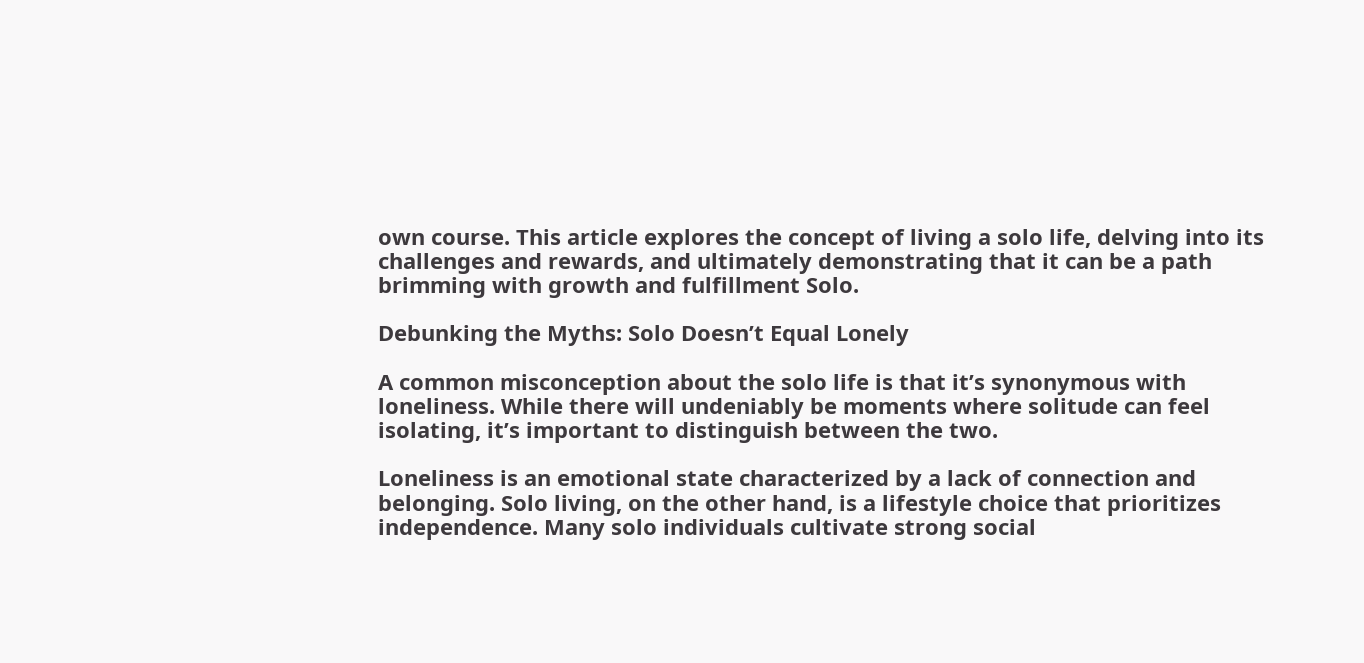own course. This article explores the concept of living a solo life, delving into its challenges and rewards, and ultimately demonstrating that it can be a path brimming with growth and fulfillment Solo.

Debunking the Myths: Solo Doesn’t Equal Lonely

A common misconception about the solo life is that it’s synonymous with loneliness. While there will undeniably be moments where solitude can feel isolating, it’s important to distinguish between the two.

Loneliness is an emotional state characterized by a lack of connection and belonging. Solo living, on the other hand, is a lifestyle choice that prioritizes independence. Many solo individuals cultivate strong social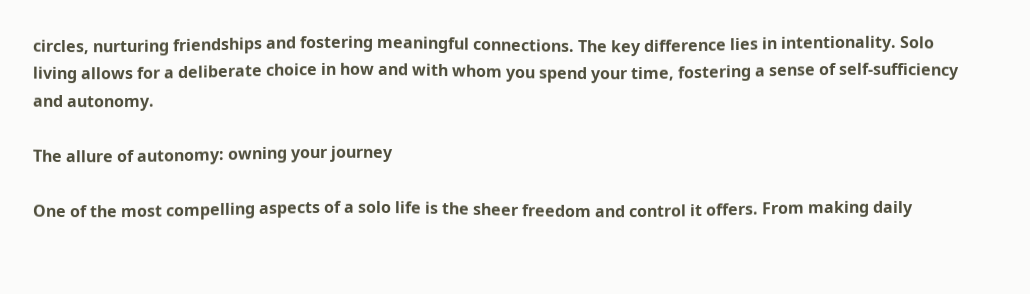circles, nurturing friendships and fostering meaningful connections. The key difference lies in intentionality. Solo living allows for a deliberate choice in how and with whom you spend your time, fostering a sense of self-sufficiency and autonomy.

The allure of autonomy: owning your journey

One of the most compelling aspects of a solo life is the sheer freedom and control it offers. From making daily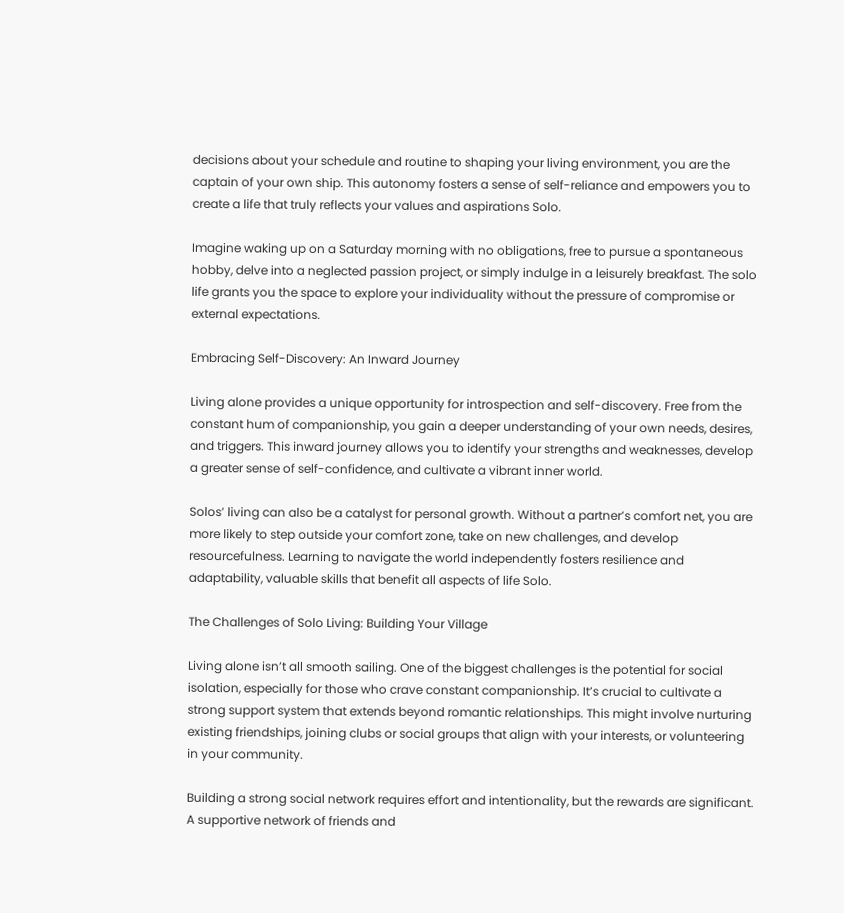decisions about your schedule and routine to shaping your living environment, you are the captain of your own ship. This autonomy fosters a sense of self-reliance and empowers you to create a life that truly reflects your values and aspirations Solo.

Imagine waking up on a Saturday morning with no obligations, free to pursue a spontaneous hobby, delve into a neglected passion project, or simply indulge in a leisurely breakfast. The solo life grants you the space to explore your individuality without the pressure of compromise or external expectations.

Embracing Self-Discovery: An Inward Journey

Living alone provides a unique opportunity for introspection and self-discovery. Free from the constant hum of companionship, you gain a deeper understanding of your own needs, desires, and triggers. This inward journey allows you to identify your strengths and weaknesses, develop a greater sense of self-confidence, and cultivate a vibrant inner world.

Solos’ living can also be a catalyst for personal growth. Without a partner’s comfort net, you are more likely to step outside your comfort zone, take on new challenges, and develop resourcefulness. Learning to navigate the world independently fosters resilience and adaptability, valuable skills that benefit all aspects of life Solo.

The Challenges of Solo Living: Building Your Village

Living alone isn’t all smooth sailing. One of the biggest challenges is the potential for social isolation, especially for those who crave constant companionship. It’s crucial to cultivate a strong support system that extends beyond romantic relationships. This might involve nurturing existing friendships, joining clubs or social groups that align with your interests, or volunteering in your community.

Building a strong social network requires effort and intentionality, but the rewards are significant. A supportive network of friends and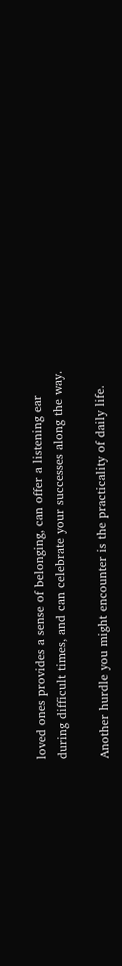loved ones provides a sense of belonging, can offer a listening ear during difficult times, and can celebrate your successes along the way.

Another hurdle you might encounter is the practicality of daily life.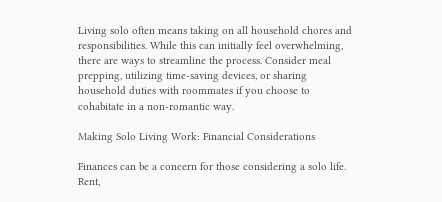Living solo often means taking on all household chores and responsibilities. While this can initially feel overwhelming, there are ways to streamline the process. Consider meal prepping, utilizing time-saving devices, or sharing household duties with roommates if you choose to cohabitate in a non-romantic way.

Making Solo Living Work: Financial Considerations

Finances can be a concern for those considering a solo life. Rent,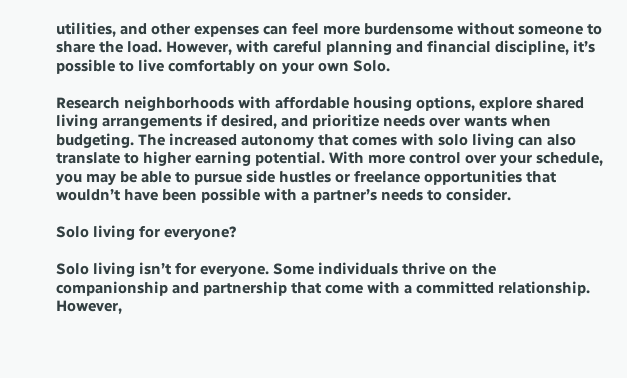utilities, and other expenses can feel more burdensome without someone to share the load. However, with careful planning and financial discipline, it’s possible to live comfortably on your own Solo.

Research neighborhoods with affordable housing options, explore shared living arrangements if desired, and prioritize needs over wants when budgeting. The increased autonomy that comes with solo living can also translate to higher earning potential. With more control over your schedule, you may be able to pursue side hustles or freelance opportunities that wouldn’t have been possible with a partner’s needs to consider.

Solo living for everyone?

Solo living isn’t for everyone. Some individuals thrive on the companionship and partnership that come with a committed relationship. However,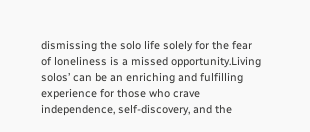dismissing the solo life solely for the fear of loneliness is a missed opportunity.Living solos’ can be an enriching and fulfilling experience for those who crave independence, self-discovery, and the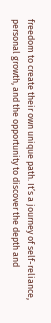freedom to create their own unique path. It’s a journey of self-reliance, personal growth, and the opportunity to discover the depth and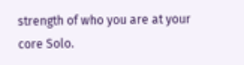strength of who you are at your core Solo.